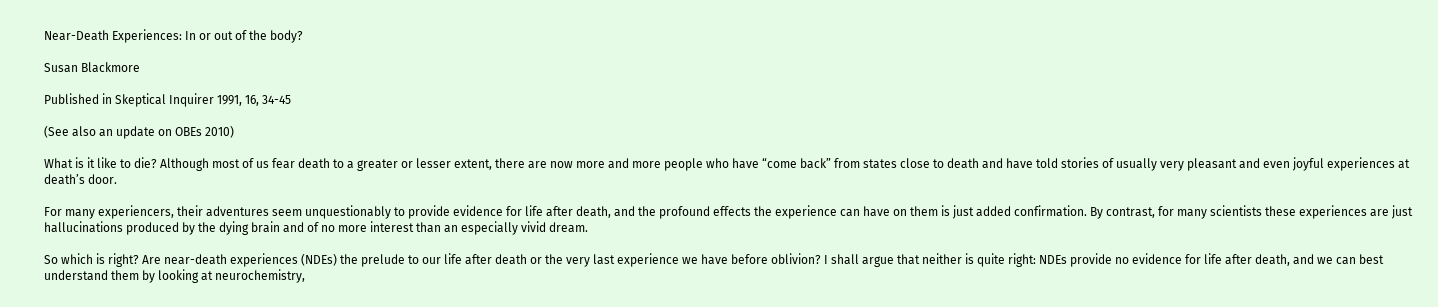Near-Death Experiences: In or out of the body?

Susan Blackmore

Published in Skeptical Inquirer 1991, 16, 34-45

(See also an update on OBEs 2010)

What is it like to die? Although most of us fear death to a greater or lesser extent, there are now more and more people who have “come back” from states close to death and have told stories of usually very pleasant and even joyful experiences at death’s door.

For many experiencers, their adventures seem unquestionably to provide evidence for life after death, and the profound effects the experience can have on them is just added confirmation. By contrast, for many scientists these experiences are just hallucinations produced by the dying brain and of no more interest than an especially vivid dream.

So which is right? Are near-death experiences (NDEs) the prelude to our life after death or the very last experience we have before oblivion? I shall argue that neither is quite right: NDEs provide no evidence for life after death, and we can best understand them by looking at neurochemistry,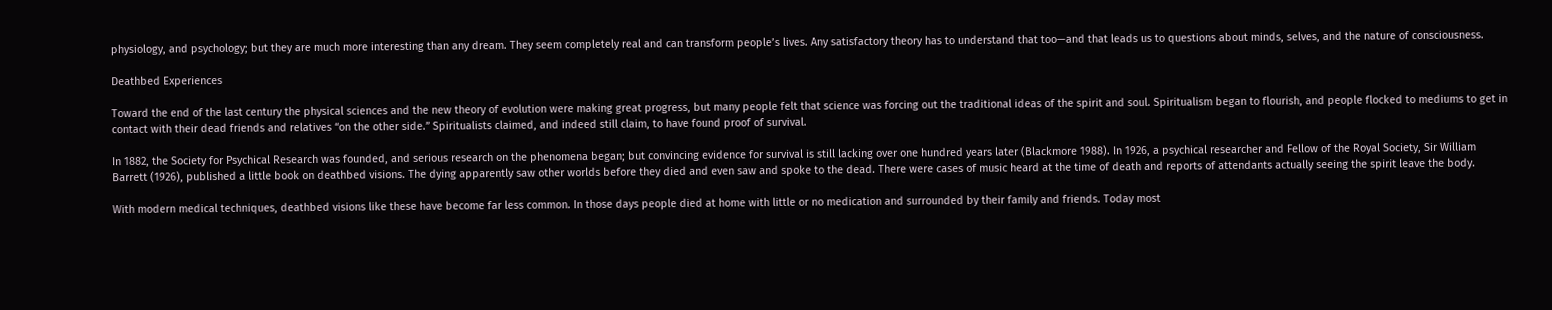physiology, and psychology; but they are much more interesting than any dream. They seem completely real and can transform people’s lives. Any satisfactory theory has to understand that too—and that leads us to questions about minds, selves, and the nature of consciousness.

Deathbed Experiences

Toward the end of the last century the physical sciences and the new theory of evolution were making great progress, but many people felt that science was forcing out the traditional ideas of the spirit and soul. Spiritualism began to flourish, and people flocked to mediums to get in contact with their dead friends and relatives “on the other side.” Spiritualists claimed, and indeed still claim, to have found proof of survival.

In 1882, the Society for Psychical Research was founded, and serious research on the phenomena began; but convincing evidence for survival is still lacking over one hundred years later (Blackmore 1988). In 1926, a psychical researcher and Fellow of the Royal Society, Sir William Barrett (1926), published a little book on deathbed visions. The dying apparently saw other worlds before they died and even saw and spoke to the dead. There were cases of music heard at the time of death and reports of attendants actually seeing the spirit leave the body.

With modern medical techniques, deathbed visions like these have become far less common. In those days people died at home with little or no medication and surrounded by their family and friends. Today most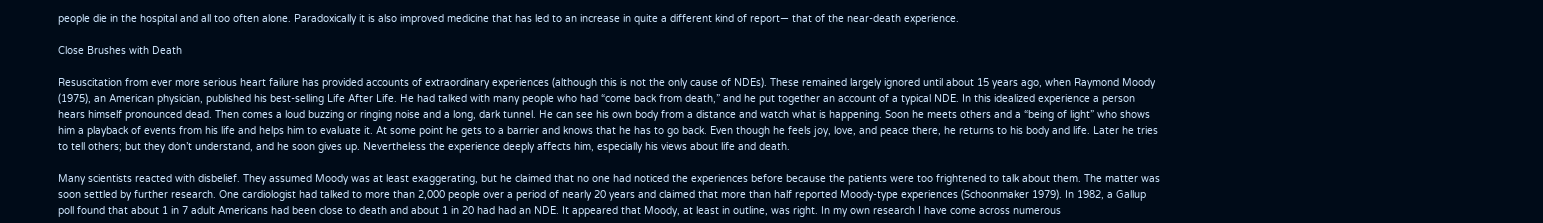people die in the hospital and all too often alone. Paradoxically it is also improved medicine that has led to an increase in quite a different kind of report— that of the near-death experience.

Close Brushes with Death

Resuscitation from ever more serious heart failure has provided accounts of extraordinary experiences (although this is not the only cause of NDEs). These remained largely ignored until about 15 years ago, when Raymond Moody (1975), an American physician, published his best-selling Life After Life. He had talked with many people who had “come back from death,” and he put together an account of a typical NDE. In this idealized experience a person hears himself pronounced dead. Then comes a loud buzzing or ringing noise and a long, dark tunnel. He can see his own body from a distance and watch what is happening. Soon he meets others and a “being of light” who shows him a playback of events from his life and helps him to evaluate it. At some point he gets to a barrier and knows that he has to go back. Even though he feels joy, love, and peace there, he returns to his body and life. Later he tries to tell others; but they don’t understand, and he soon gives up. Nevertheless the experience deeply affects him, especially his views about life and death.

Many scientists reacted with disbelief. They assumed Moody was at least exaggerating, but he claimed that no one had noticed the experiences before because the patients were too frightened to talk about them. The matter was soon settled by further research. One cardiologist had talked to more than 2,000 people over a period of nearly 20 years and claimed that more than half reported Moody-type experiences (Schoonmaker 1979). In 1982, a Gallup poll found that about 1 in 7 adult Americans had been close to death and about 1 in 20 had had an NDE. It appeared that Moody, at least in outline, was right. In my own research I have come across numerous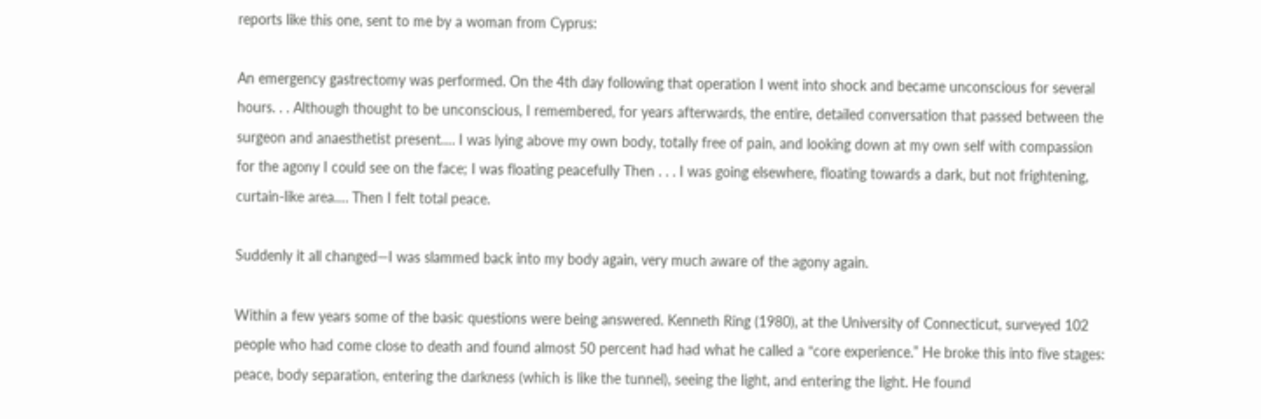reports like this one, sent to me by a woman from Cyprus:

An emergency gastrectomy was performed. On the 4th day following that operation I went into shock and became unconscious for several hours. . . Although thought to be unconscious, I remembered, for years afterwards, the entire, detailed conversation that passed between the surgeon and anaesthetist present…. I was lying above my own body, totally free of pain, and looking down at my own self with compassion for the agony I could see on the face; I was floating peacefully Then . . . I was going elsewhere, floating towards a dark, but not frightening, curtain-like area…. Then I felt total peace.

Suddenly it all changed—I was slammed back into my body again, very much aware of the agony again.

Within a few years some of the basic questions were being answered. Kenneth Ring (1980), at the University of Connecticut, surveyed 102 people who had come close to death and found almost 50 percent had had what he called a “core experience.” He broke this into five stages: peace, body separation, entering the darkness (which is like the tunnel), seeing the light, and entering the light. He found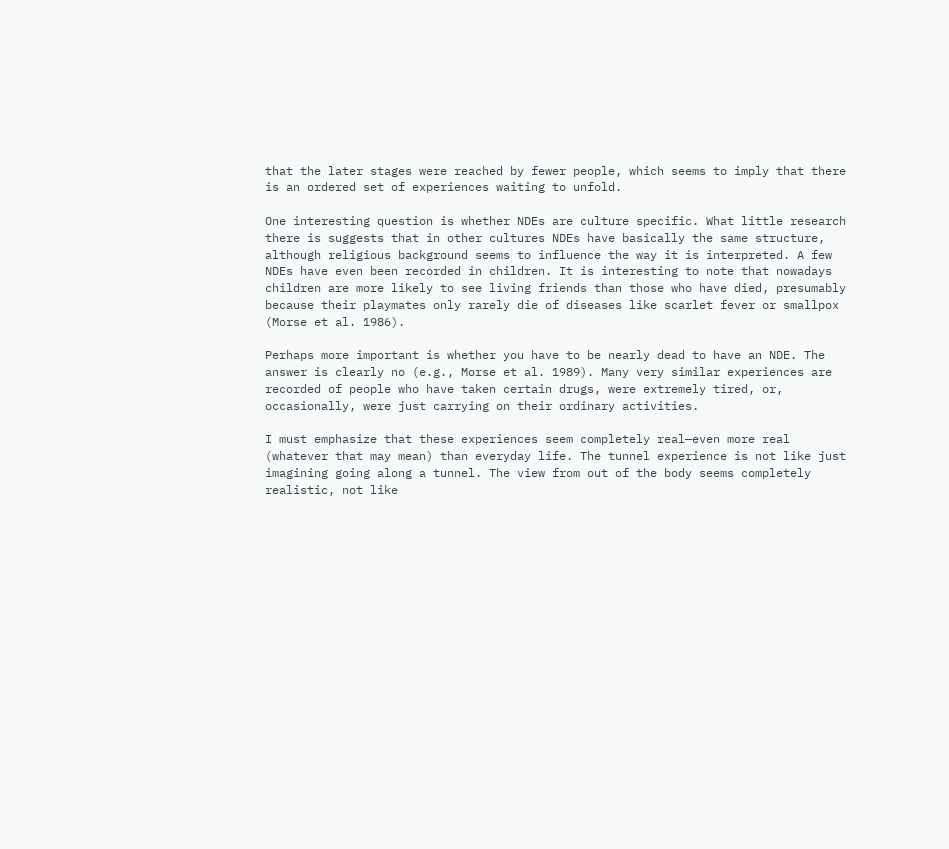that the later stages were reached by fewer people, which seems to imply that there is an ordered set of experiences waiting to unfold.

One interesting question is whether NDEs are culture specific. What little research there is suggests that in other cultures NDEs have basically the same structure, although religious background seems to influence the way it is interpreted. A few NDEs have even been recorded in children. It is interesting to note that nowadays children are more likely to see living friends than those who have died, presumably because their playmates only rarely die of diseases like scarlet fever or smallpox (Morse et al. 1986).

Perhaps more important is whether you have to be nearly dead to have an NDE. The answer is clearly no (e.g., Morse et al. 1989). Many very similar experiences are recorded of people who have taken certain drugs, were extremely tired, or, occasionally, were just carrying on their ordinary activities.

I must emphasize that these experiences seem completely real—even more real (whatever that may mean) than everyday life. The tunnel experience is not like just imagining going along a tunnel. The view from out of the body seems completely realistic, not like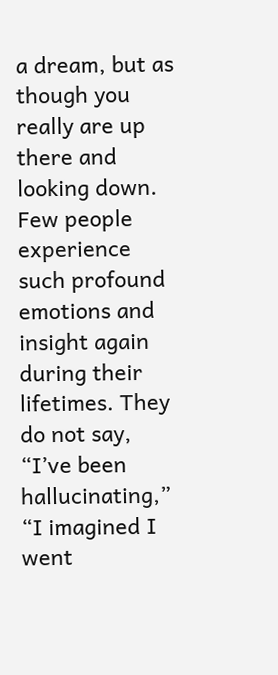a dream, but as though you really are up there and looking down. Few people experience such profound emotions and insight again during their lifetimes. They do not say, “I’ve been hallucinating,” “I imagined I went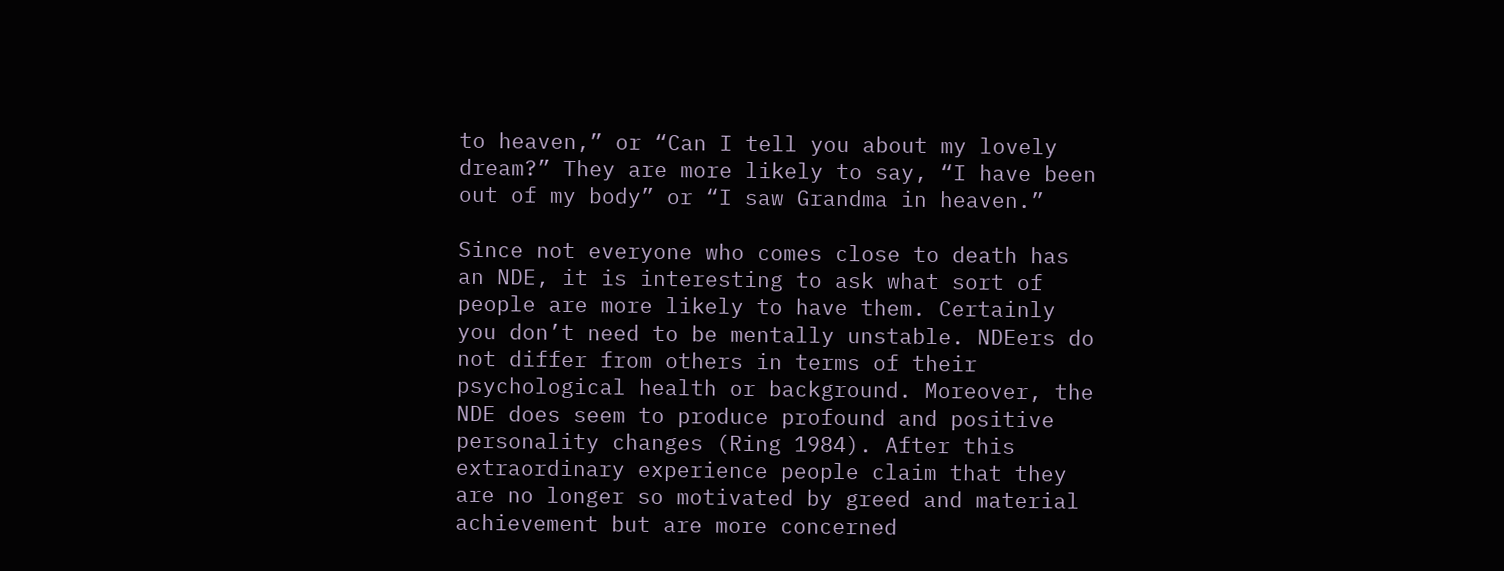to heaven,” or “Can I tell you about my lovely dream?” They are more likely to say, “I have been out of my body” or “I saw Grandma in heaven.”

Since not everyone who comes close to death has an NDE, it is interesting to ask what sort of people are more likely to have them. Certainly you don’t need to be mentally unstable. NDEers do not differ from others in terms of their psychological health or background. Moreover, the NDE does seem to produce profound and positive personality changes (Ring 1984). After this extraordinary experience people claim that they are no longer so motivated by greed and material achievement but are more concerned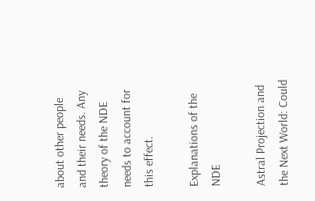about other people and their needs. Any theory of the NDE needs to account for this effect.

Explanations of the NDE

Astral Projection and the Next World: Could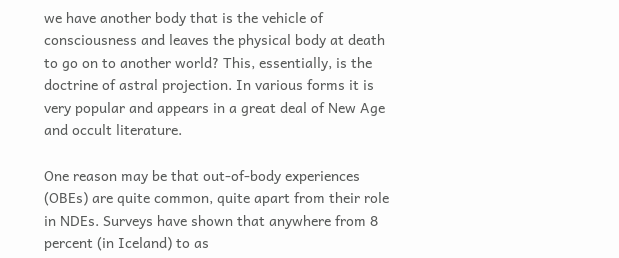we have another body that is the vehicle of consciousness and leaves the physical body at death to go on to another world? This, essentially, is the doctrine of astral projection. In various forms it is very popular and appears in a great deal of New Age and occult literature.

One reason may be that out-of-body experiences (OBEs) are quite common, quite apart from their role in NDEs. Surveys have shown that anywhere from 8 percent (in Iceland) to as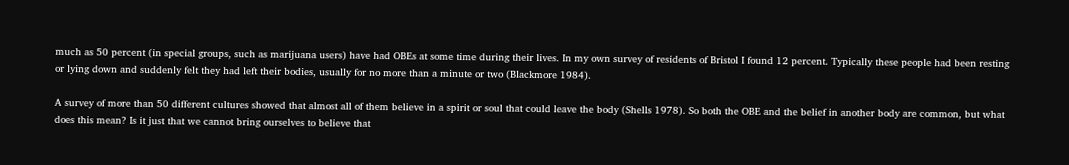much as 50 percent (in special groups, such as marijuana users) have had OBEs at some time during their lives. In my own survey of residents of Bristol I found 12 percent. Typically these people had been resting or lying down and suddenly felt they had left their bodies, usually for no more than a minute or two (Blackmore 1984).

A survey of more than 50 different cultures showed that almost all of them believe in a spirit or soul that could leave the body (Shells 1978). So both the OBE and the belief in another body are common, but what does this mean? Is it just that we cannot bring ourselves to believe that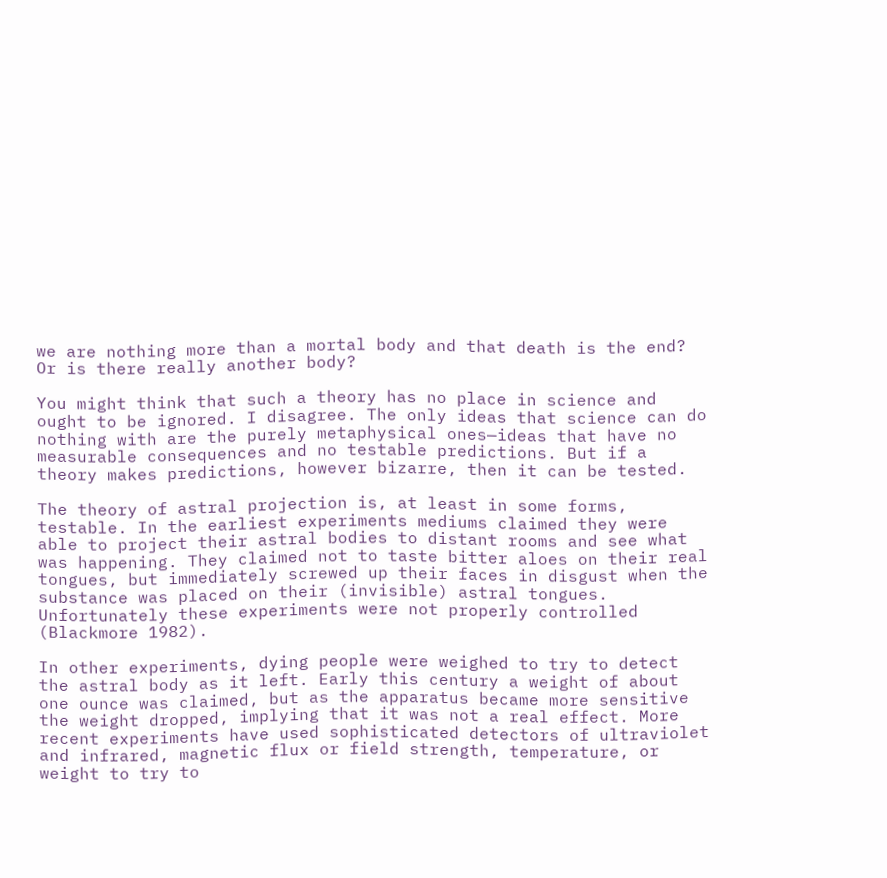we are nothing more than a mortal body and that death is the end? Or is there really another body?

You might think that such a theory has no place in science and ought to be ignored. I disagree. The only ideas that science can do nothing with are the purely metaphysical ones—ideas that have no measurable consequences and no testable predictions. But if a theory makes predictions, however bizarre, then it can be tested.

The theory of astral projection is, at least in some forms, testable. In the earliest experiments mediums claimed they were able to project their astral bodies to distant rooms and see what was happening. They claimed not to taste bitter aloes on their real tongues, but immediately screwed up their faces in disgust when the substance was placed on their (invisible) astral tongues. Unfortunately these experiments were not properly controlled (Blackmore 1982).

In other experiments, dying people were weighed to try to detect the astral body as it left. Early this century a weight of about one ounce was claimed, but as the apparatus became more sensitive the weight dropped, implying that it was not a real effect. More recent experiments have used sophisticated detectors of ultraviolet and infrared, magnetic flux or field strength, temperature, or weight to try to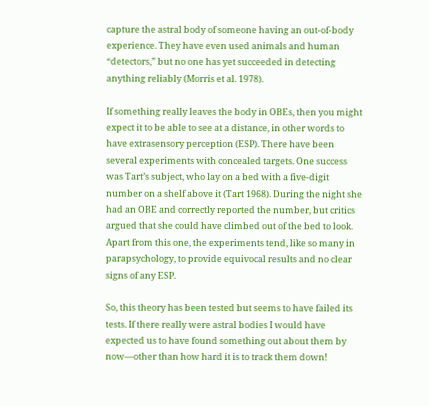capture the astral body of someone having an out-of-body experience. They have even used animals and human “detectors,” but no one has yet succeeded in detecting anything reliably (Morris et al. 1978).

If something really leaves the body in OBEs, then you might expect it to be able to see at a distance, in other words to have extrasensory perception (ESP). There have been several experiments with concealed targets. One success was Tart’s subject, who lay on a bed with a five-digit number on a shelf above it (Tart 1968). During the night she had an OBE and correctly reported the number, but critics argued that she could have climbed out of the bed to look. Apart from this one, the experiments tend, like so many in parapsychology, to provide equivocal results and no clear signs of any ESP.

So, this theory has been tested but seems to have failed its tests. If there really were astral bodies I would have expected us to have found something out about them by now—other than how hard it is to track them down!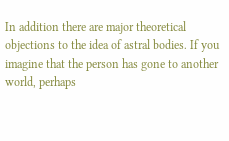In addition there are major theoretical objections to the idea of astral bodies. If you imagine that the person has gone to another world, perhaps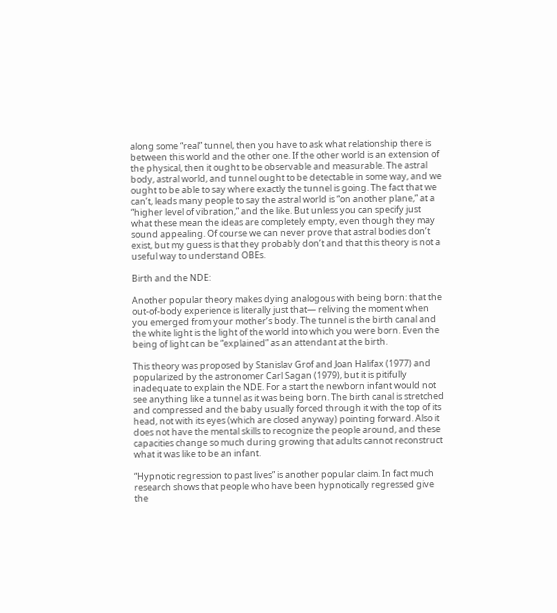along some “real” tunnel, then you have to ask what relationship there is between this world and the other one. If the other world is an extension of the physical, then it ought to be observable and measurable. The astral body, astral world, and tunnel ought to be detectable in some way, and we ought to be able to say where exactly the tunnel is going. The fact that we can’t, leads many people to say the astral world is “on another plane,” at a “higher level of vibration,” and the like. But unless you can specify just what these mean the ideas are completely empty, even though they may sound appealing. Of course we can never prove that astral bodies don’t exist, but my guess is that they probably don’t and that this theory is not a useful way to understand OBEs.

Birth and the NDE:

Another popular theory makes dying analogous with being born: that the out-of-body experience is literally just that— reliving the moment when you emerged from your mother’s body. The tunnel is the birth canal and the white light is the light of the world into which you were born. Even the being of light can be “explained” as an attendant at the birth.

This theory was proposed by Stanislav Grof and Joan Halifax (1977) and popularized by the astronomer Carl Sagan (1979), but it is pitifully inadequate to explain the NDE. For a start the newborn infant would not see anything like a tunnel as it was being born. The birth canal is stretched and compressed and the baby usually forced through it with the top of its head, not with its eyes (which are closed anyway) pointing forward. Also it does not have the mental skills to recognize the people around, and these capacities change so much during growing that adults cannot reconstruct what it was like to be an infant.

“Hypnotic regression to past lives” is another popular claim. In fact much research shows that people who have been hypnotically regressed give the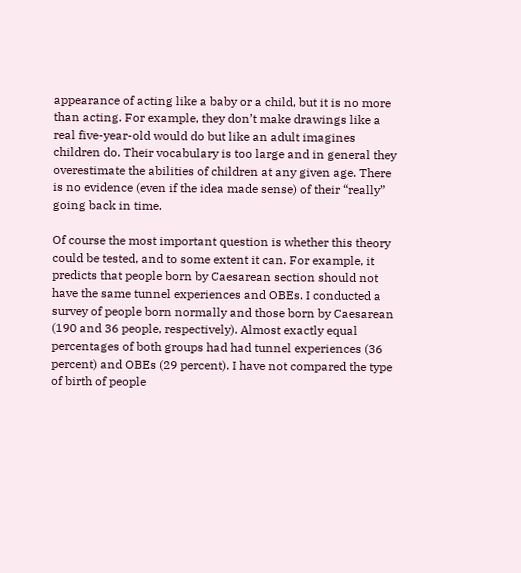appearance of acting like a baby or a child, but it is no more than acting. For example, they don’t make drawings like a real five-year-old would do but like an adult imagines children do. Their vocabulary is too large and in general they overestimate the abilities of children at any given age. There is no evidence (even if the idea made sense) of their “really” going back in time.

Of course the most important question is whether this theory could be tested, and to some extent it can. For example, it predicts that people born by Caesarean section should not have the same tunnel experiences and OBEs. I conducted a survey of people born normally and those born by Caesarean (190 and 36 people, respectively). Almost exactly equal percentages of both groups had had tunnel experiences (36 percent) and OBEs (29 percent). I have not compared the type of birth of people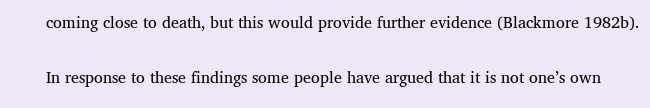coming close to death, but this would provide further evidence (Blackmore 1982b).

In response to these findings some people have argued that it is not one’s own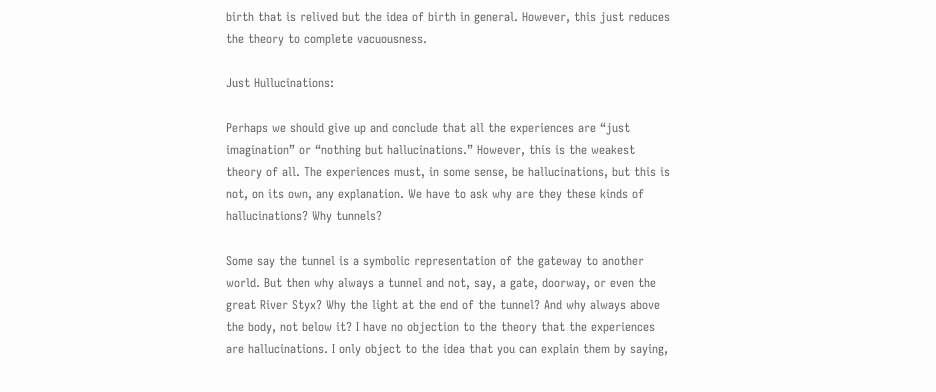birth that is relived but the idea of birth in general. However, this just reduces the theory to complete vacuousness.

Just Hullucinations:

Perhaps we should give up and conclude that all the experiences are “just imagination” or “nothing but hallucinations.” However, this is the weakest theory of all. The experiences must, in some sense, be hallucinations, but this is not, on its own, any explanation. We have to ask why are they these kinds of hallucinations? Why tunnels?

Some say the tunnel is a symbolic representation of the gateway to another world. But then why always a tunnel and not, say, a gate, doorway, or even the great River Styx? Why the light at the end of the tunnel? And why always above the body, not below it? I have no objection to the theory that the experiences are hallucinations. I only object to the idea that you can explain them by saying,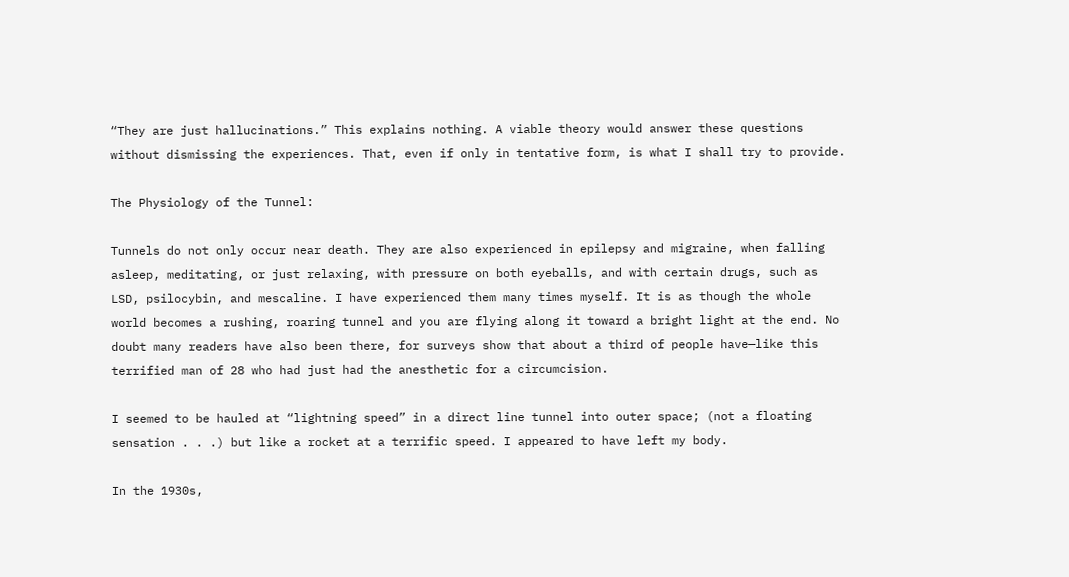“They are just hallucinations.” This explains nothing. A viable theory would answer these questions without dismissing the experiences. That, even if only in tentative form, is what I shall try to provide.

The Physiology of the Tunnel:

Tunnels do not only occur near death. They are also experienced in epilepsy and migraine, when falling asleep, meditating, or just relaxing, with pressure on both eyeballs, and with certain drugs, such as LSD, psilocybin, and mescaline. I have experienced them many times myself. It is as though the whole world becomes a rushing, roaring tunnel and you are flying along it toward a bright light at the end. No doubt many readers have also been there, for surveys show that about a third of people have—like this terrified man of 28 who had just had the anesthetic for a circumcision.

I seemed to be hauled at “lightning speed” in a direct line tunnel into outer space; (not a floating sensation . . .) but like a rocket at a terrific speed. I appeared to have left my body.

In the 1930s,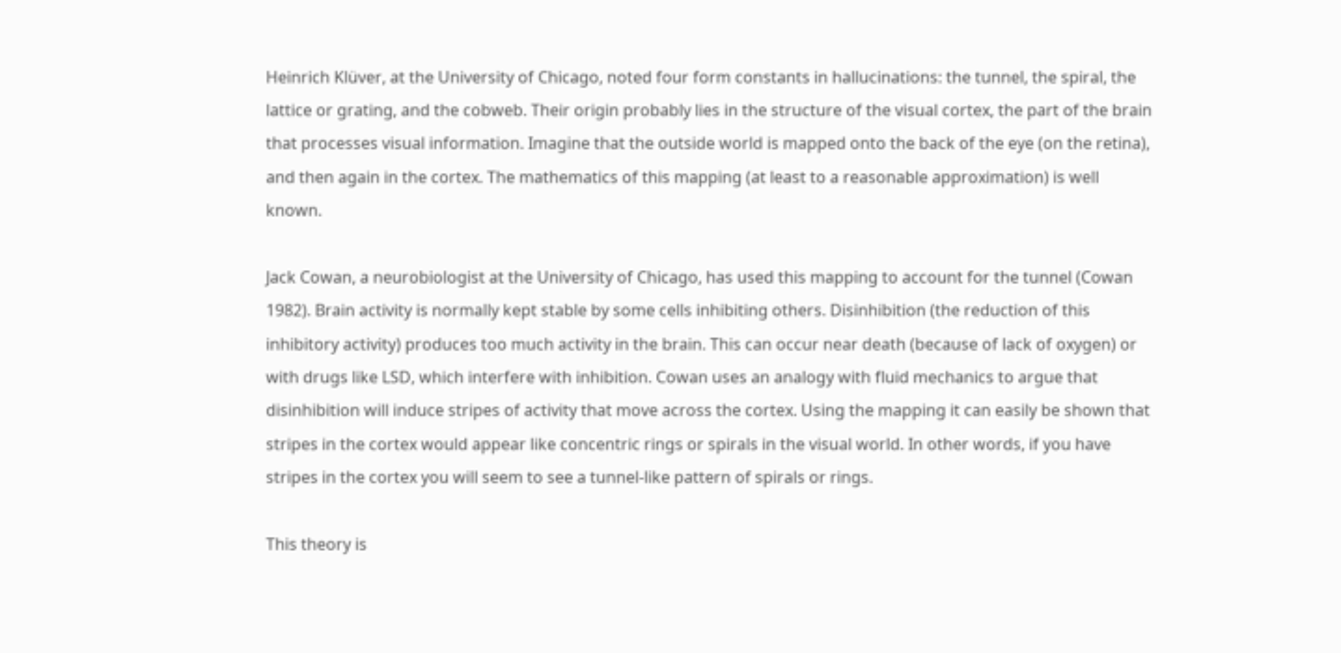Heinrich Klüver, at the University of Chicago, noted four form constants in hallucinations: the tunnel, the spiral, the lattice or grating, and the cobweb. Their origin probably lies in the structure of the visual cortex, the part of the brain that processes visual information. Imagine that the outside world is mapped onto the back of the eye (on the retina), and then again in the cortex. The mathematics of this mapping (at least to a reasonable approximation) is well known.

Jack Cowan, a neurobiologist at the University of Chicago, has used this mapping to account for the tunnel (Cowan 1982). Brain activity is normally kept stable by some cells inhibiting others. Disinhibition (the reduction of this inhibitory activity) produces too much activity in the brain. This can occur near death (because of lack of oxygen) or with drugs like LSD, which interfere with inhibition. Cowan uses an analogy with fluid mechanics to argue that disinhibition will induce stripes of activity that move across the cortex. Using the mapping it can easily be shown that stripes in the cortex would appear like concentric rings or spirals in the visual world. In other words, if you have stripes in the cortex you will seem to see a tunnel-like pattern of spirals or rings.

This theory is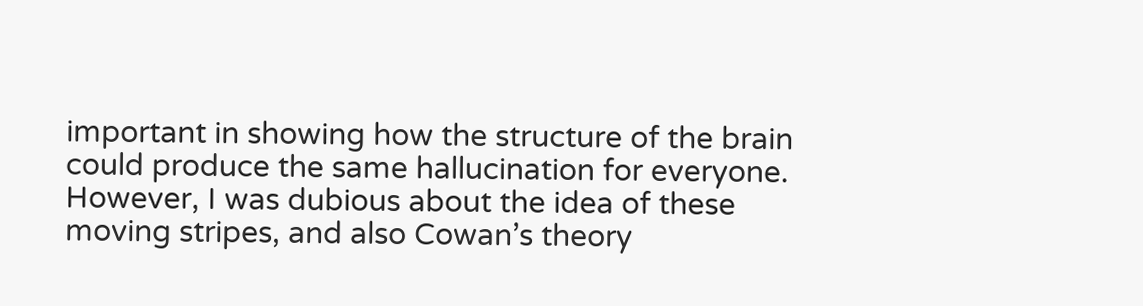important in showing how the structure of the brain could produce the same hallucination for everyone. However, I was dubious about the idea of these moving stripes, and also Cowan’s theory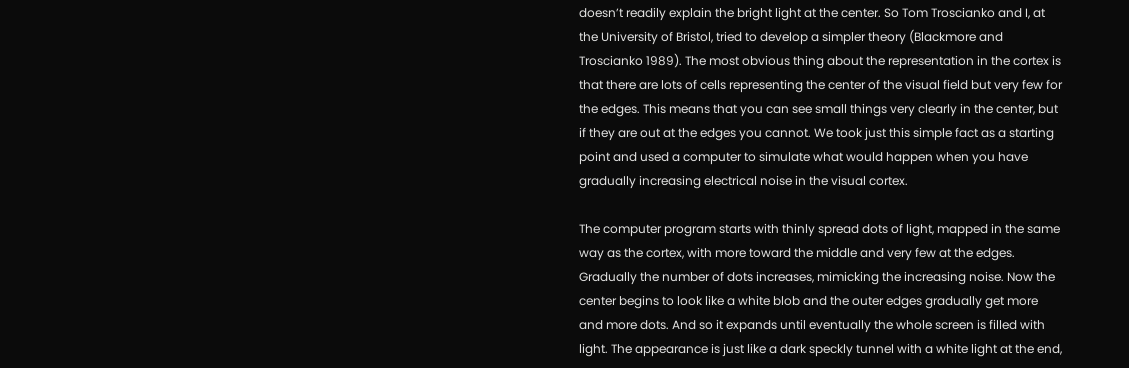doesn’t readily explain the bright light at the center. So Tom Troscianko and I, at the University of Bristol, tried to develop a simpler theory (Blackmore and Troscianko 1989). The most obvious thing about the representation in the cortex is that there are lots of cells representing the center of the visual field but very few for the edges. This means that you can see small things very clearly in the center, but if they are out at the edges you cannot. We took just this simple fact as a starting point and used a computer to simulate what would happen when you have gradually increasing electrical noise in the visual cortex.

The computer program starts with thinly spread dots of light, mapped in the same way as the cortex, with more toward the middle and very few at the edges. Gradually the number of dots increases, mimicking the increasing noise. Now the center begins to look like a white blob and the outer edges gradually get more and more dots. And so it expands until eventually the whole screen is filled with light. The appearance is just like a dark speckly tunnel with a white light at the end,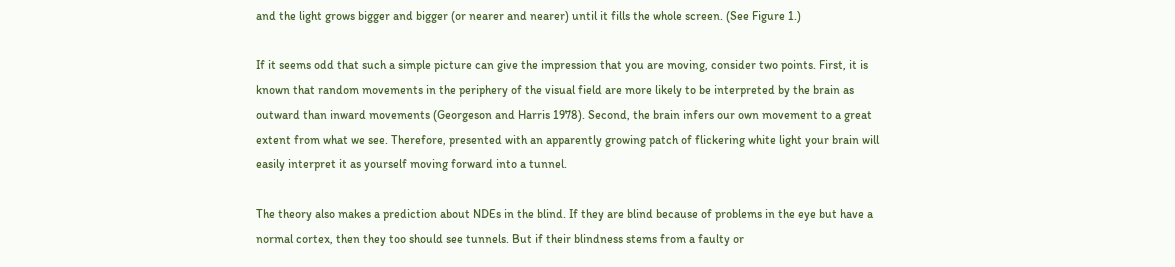and the light grows bigger and bigger (or nearer and nearer) until it fills the whole screen. (See Figure 1.)

If it seems odd that such a simple picture can give the impression that you are moving, consider two points. First, it is known that random movements in the periphery of the visual field are more likely to be interpreted by the brain as outward than inward movements (Georgeson and Harris 1978). Second, the brain infers our own movement to a great extent from what we see. Therefore, presented with an apparently growing patch of flickering white light your brain will easily interpret it as yourself moving forward into a tunnel.

The theory also makes a prediction about NDEs in the blind. If they are blind because of problems in the eye but have a normal cortex, then they too should see tunnels. But if their blindness stems from a faulty or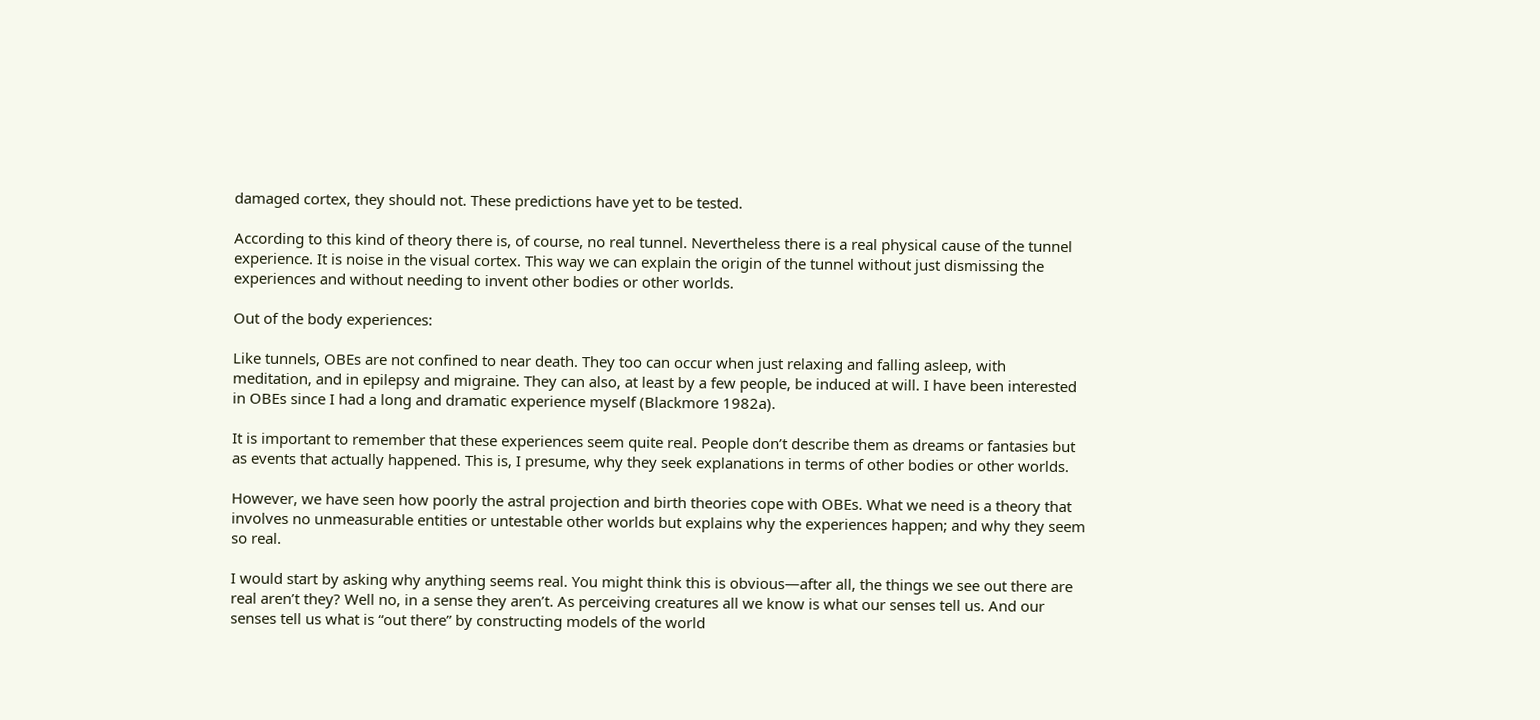damaged cortex, they should not. These predictions have yet to be tested.

According to this kind of theory there is, of course, no real tunnel. Nevertheless there is a real physical cause of the tunnel experience. It is noise in the visual cortex. This way we can explain the origin of the tunnel without just dismissing the experiences and without needing to invent other bodies or other worlds.

Out of the body experiences:

Like tunnels, OBEs are not confined to near death. They too can occur when just relaxing and falling asleep, with meditation, and in epilepsy and migraine. They can also, at least by a few people, be induced at will. I have been interested in OBEs since I had a long and dramatic experience myself (Blackmore 1982a).

It is important to remember that these experiences seem quite real. People don’t describe them as dreams or fantasies but as events that actually happened. This is, I presume, why they seek explanations in terms of other bodies or other worlds.

However, we have seen how poorly the astral projection and birth theories cope with OBEs. What we need is a theory that involves no unmeasurable entities or untestable other worlds but explains why the experiences happen; and why they seem so real.

I would start by asking why anything seems real. You might think this is obvious—after all, the things we see out there are real aren’t they? Well no, in a sense they aren’t. As perceiving creatures all we know is what our senses tell us. And our senses tell us what is “out there” by constructing models of the world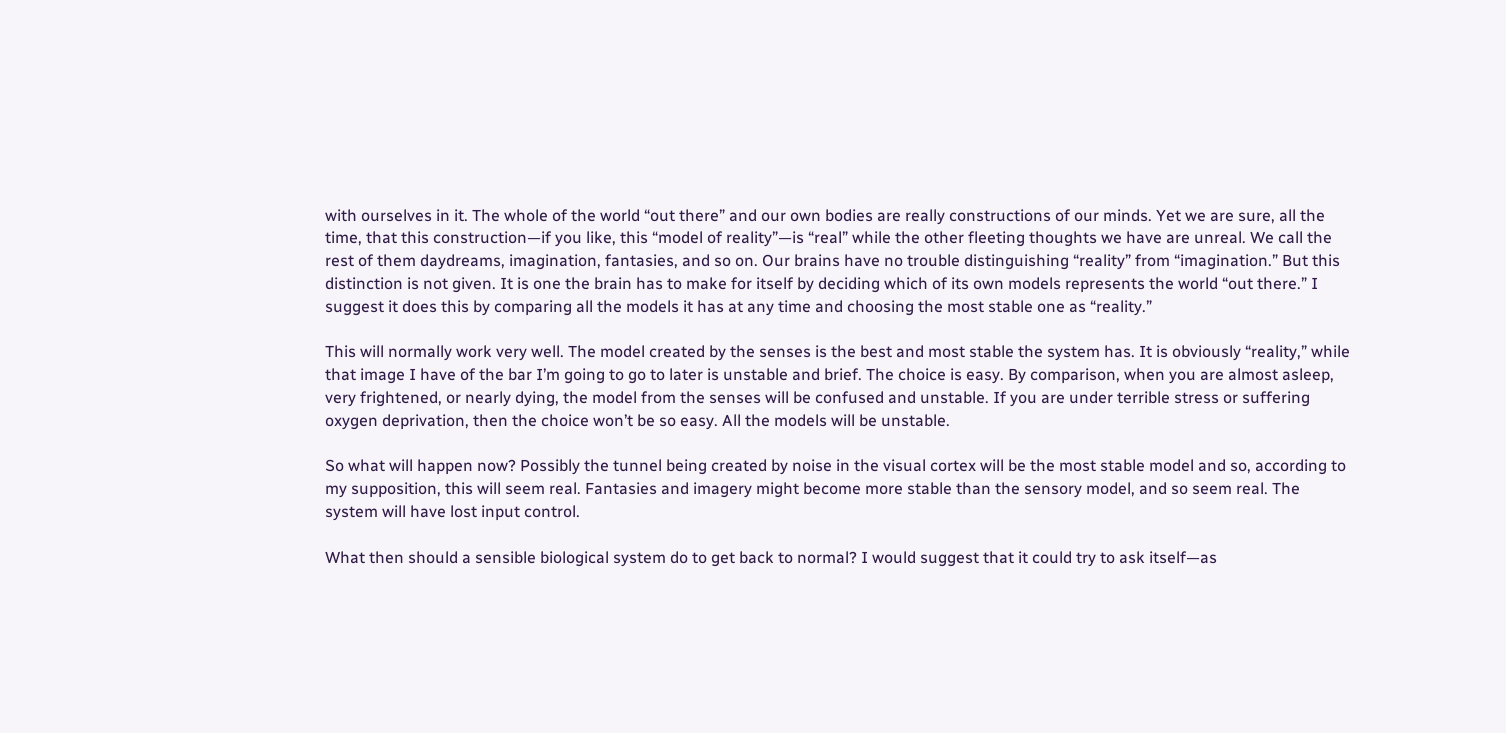with ourselves in it. The whole of the world “out there” and our own bodies are really constructions of our minds. Yet we are sure, all the time, that this construction—if you like, this “model of reality”—is “real” while the other fleeting thoughts we have are unreal. We call the rest of them daydreams, imagination, fantasies, and so on. Our brains have no trouble distinguishing “reality” from “imagination.” But this distinction is not given. It is one the brain has to make for itself by deciding which of its own models represents the world “out there.” I suggest it does this by comparing all the models it has at any time and choosing the most stable one as “reality.”

This will normally work very well. The model created by the senses is the best and most stable the system has. It is obviously “reality,” while that image I have of the bar I’m going to go to later is unstable and brief. The choice is easy. By comparison, when you are almost asleep, very frightened, or nearly dying, the model from the senses will be confused and unstable. If you are under terrible stress or suffering oxygen deprivation, then the choice won’t be so easy. All the models will be unstable.

So what will happen now? Possibly the tunnel being created by noise in the visual cortex will be the most stable model and so, according to my supposition, this will seem real. Fantasies and imagery might become more stable than the sensory model, and so seem real. The system will have lost input control.

What then should a sensible biological system do to get back to normal? I would suggest that it could try to ask itself—as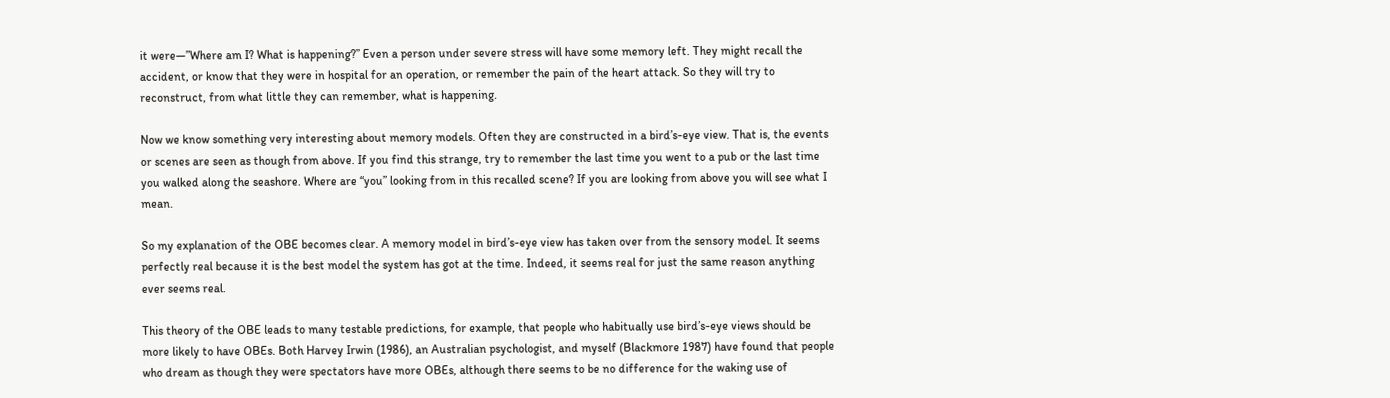it were—”Where am I? What is happening?” Even a person under severe stress will have some memory left. They might recall the accident, or know that they were in hospital for an operation, or remember the pain of the heart attack. So they will try to reconstruct, from what little they can remember, what is happening.

Now we know something very interesting about memory models. Often they are constructed in a bird’s-eye view. That is, the events or scenes are seen as though from above. If you find this strange, try to remember the last time you went to a pub or the last time you walked along the seashore. Where are “you” looking from in this recalled scene? If you are looking from above you will see what I mean.

So my explanation of the OBE becomes clear. A memory model in bird’s-eye view has taken over from the sensory model. It seems perfectly real because it is the best model the system has got at the time. Indeed, it seems real for just the same reason anything ever seems real.

This theory of the OBE leads to many testable predictions, for example, that people who habitually use bird’s-eye views should be more likely to have OBEs. Both Harvey Irwin (1986), an Australian psychologist, and myself (Blackmore 1987) have found that people who dream as though they were spectators have more OBEs, although there seems to be no difference for the waking use of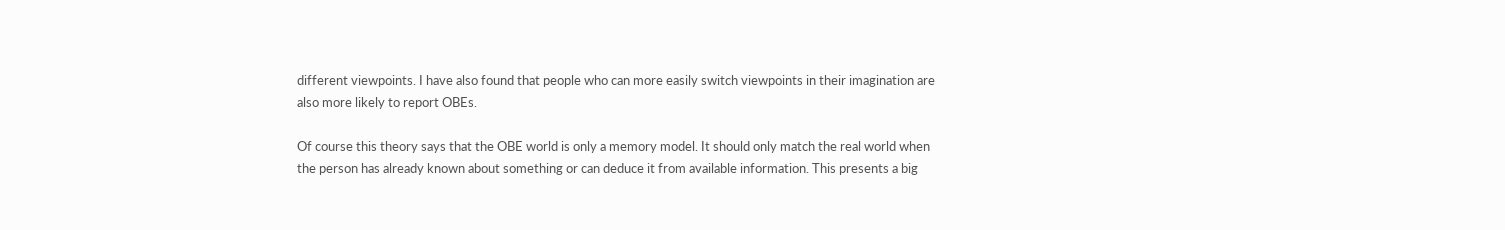different viewpoints. I have also found that people who can more easily switch viewpoints in their imagination are also more likely to report OBEs.

Of course this theory says that the OBE world is only a memory model. It should only match the real world when the person has already known about something or can deduce it from available information. This presents a big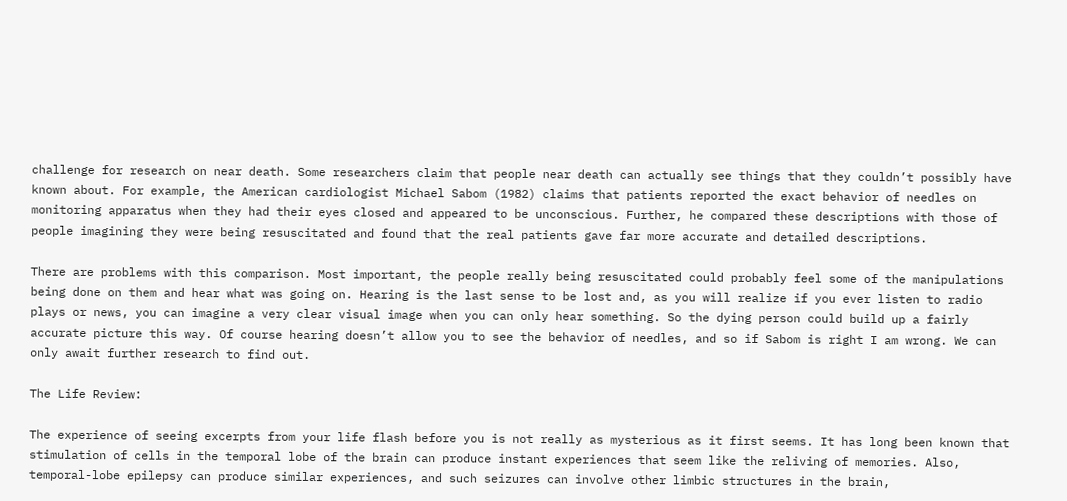challenge for research on near death. Some researchers claim that people near death can actually see things that they couldn’t possibly have known about. For example, the American cardiologist Michael Sabom (1982) claims that patients reported the exact behavior of needles on monitoring apparatus when they had their eyes closed and appeared to be unconscious. Further, he compared these descriptions with those of people imagining they were being resuscitated and found that the real patients gave far more accurate and detailed descriptions.

There are problems with this comparison. Most important, the people really being resuscitated could probably feel some of the manipulations being done on them and hear what was going on. Hearing is the last sense to be lost and, as you will realize if you ever listen to radio plays or news, you can imagine a very clear visual image when you can only hear something. So the dying person could build up a fairly accurate picture this way. Of course hearing doesn’t allow you to see the behavior of needles, and so if Sabom is right I am wrong. We can only await further research to find out.

The Life Review:

The experience of seeing excerpts from your life flash before you is not really as mysterious as it first seems. It has long been known that stimulation of cells in the temporal lobe of the brain can produce instant experiences that seem like the reliving of memories. Also, temporal-lobe epilepsy can produce similar experiences, and such seizures can involve other limbic structures in the brain,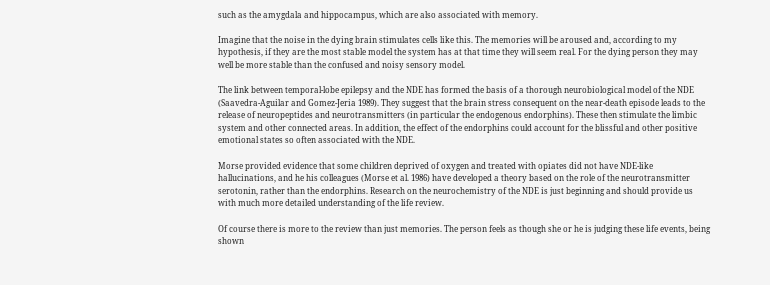such as the amygdala and hippocampus, which are also associated with memory.

Imagine that the noise in the dying brain stimulates cells like this. The memories will be aroused and, according to my hypothesis, if they are the most stable model the system has at that time they will seem real. For the dying person they may well be more stable than the confused and noisy sensory model.

The link between temporal-lobe epilepsy and the NDE has formed the basis of a thorough neurobiological model of the NDE (Saavedra-Aguilar and Gomez-Jeria 1989). They suggest that the brain stress consequent on the near-death episode leads to the release of neuropeptides and neurotransmitters (in particular the endogenous endorphins). These then stimulate the limbic system and other connected areas. In addition, the effect of the endorphins could account for the blissful and other positive emotional states so often associated with the NDE.

Morse provided evidence that some children deprived of oxygen and treated with opiates did not have NDE-like hallucinations, and he his colleagues (Morse et al. 1986) have developed a theory based on the role of the neurotransmitter serotonin, rather than the endorphins. Research on the neurochemistry of the NDE is just beginning and should provide us with much more detailed understanding of the life review.

Of course there is more to the review than just memories. The person feels as though she or he is judging these life events, being shown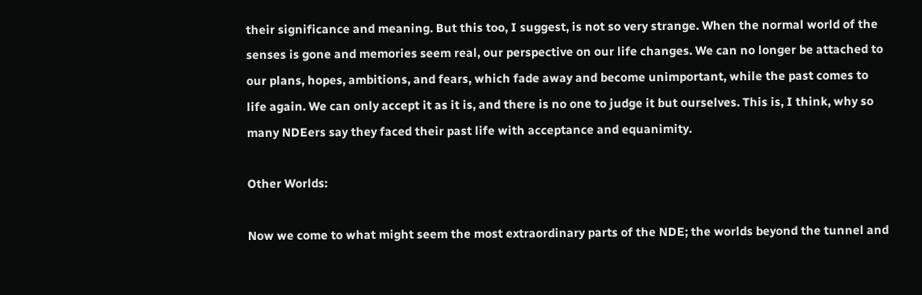their significance and meaning. But this too, I suggest, is not so very strange. When the normal world of the senses is gone and memories seem real, our perspective on our life changes. We can no longer be attached to our plans, hopes, ambitions, and fears, which fade away and become unimportant, while the past comes to life again. We can only accept it as it is, and there is no one to judge it but ourselves. This is, I think, why so many NDEers say they faced their past life with acceptance and equanimity.

Other Worlds:

Now we come to what might seem the most extraordinary parts of the NDE; the worlds beyond the tunnel and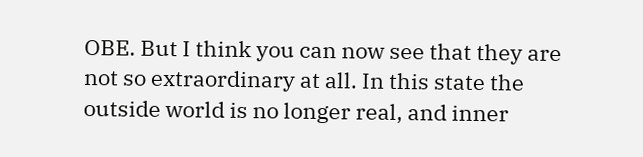OBE. But I think you can now see that they are not so extraordinary at all. In this state the outside world is no longer real, and inner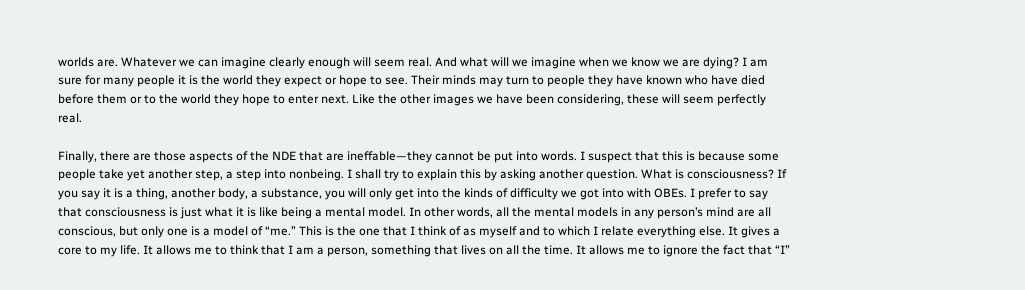worlds are. Whatever we can imagine clearly enough will seem real. And what will we imagine when we know we are dying? I am sure for many people it is the world they expect or hope to see. Their minds may turn to people they have known who have died before them or to the world they hope to enter next. Like the other images we have been considering, these will seem perfectly real.

Finally, there are those aspects of the NDE that are ineffable—they cannot be put into words. I suspect that this is because some people take yet another step, a step into nonbeing. I shall try to explain this by asking another question. What is consciousness? If you say it is a thing, another body, a substance, you will only get into the kinds of difficulty we got into with OBEs. I prefer to say that consciousness is just what it is like being a mental model. In other words, all the mental models in any person’s mind are all conscious, but only one is a model of “me.” This is the one that I think of as myself and to which I relate everything else. It gives a core to my life. It allows me to think that I am a person, something that lives on all the time. It allows me to ignore the fact that “I”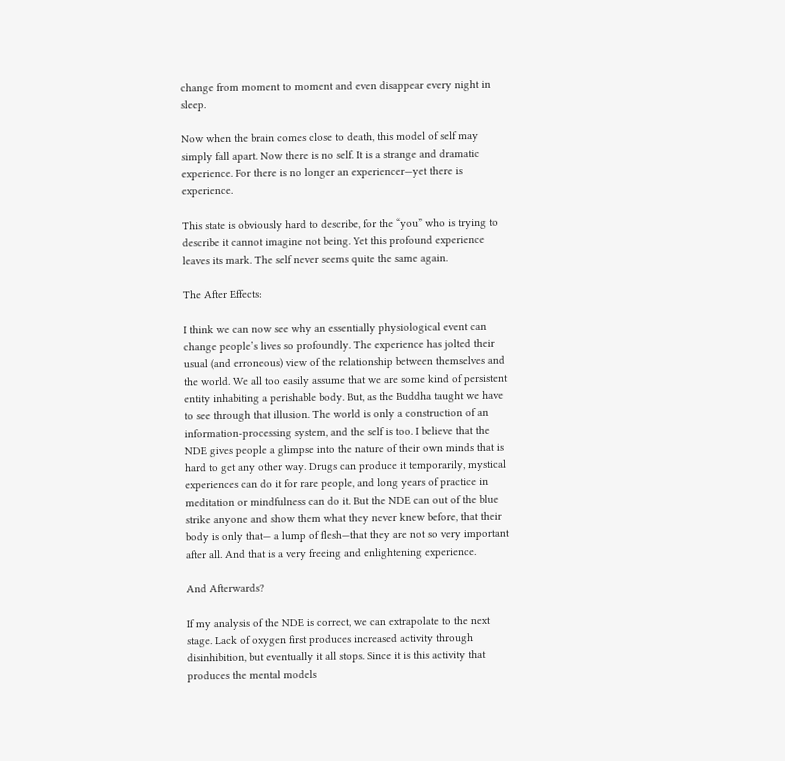change from moment to moment and even disappear every night in sleep.

Now when the brain comes close to death, this model of self may simply fall apart. Now there is no self. It is a strange and dramatic experience. For there is no longer an experiencer—yet there is experience.

This state is obviously hard to describe, for the “you” who is trying to describe it cannot imagine not being. Yet this profound experience leaves its mark. The self never seems quite the same again.

The After Effects:

I think we can now see why an essentially physiological event can change people’s lives so profoundly. The experience has jolted their usual (and erroneous) view of the relationship between themselves and the world. We all too easily assume that we are some kind of persistent entity inhabiting a perishable body. But, as the Buddha taught we have to see through that illusion. The world is only a construction of an information-processing system, and the self is too. I believe that the NDE gives people a glimpse into the nature of their own minds that is hard to get any other way. Drugs can produce it temporarily, mystical experiences can do it for rare people, and long years of practice in meditation or mindfulness can do it. But the NDE can out of the blue strike anyone and show them what they never knew before, that their body is only that— a lump of flesh—that they are not so very important after all. And that is a very freeing and enlightening experience.

And Afterwards?

If my analysis of the NDE is correct, we can extrapolate to the next stage. Lack of oxygen first produces increased activity through disinhibition, but eventually it all stops. Since it is this activity that produces the mental models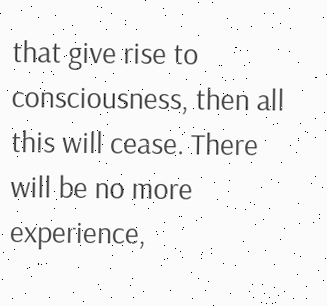that give rise to consciousness, then all this will cease. There will be no more experience,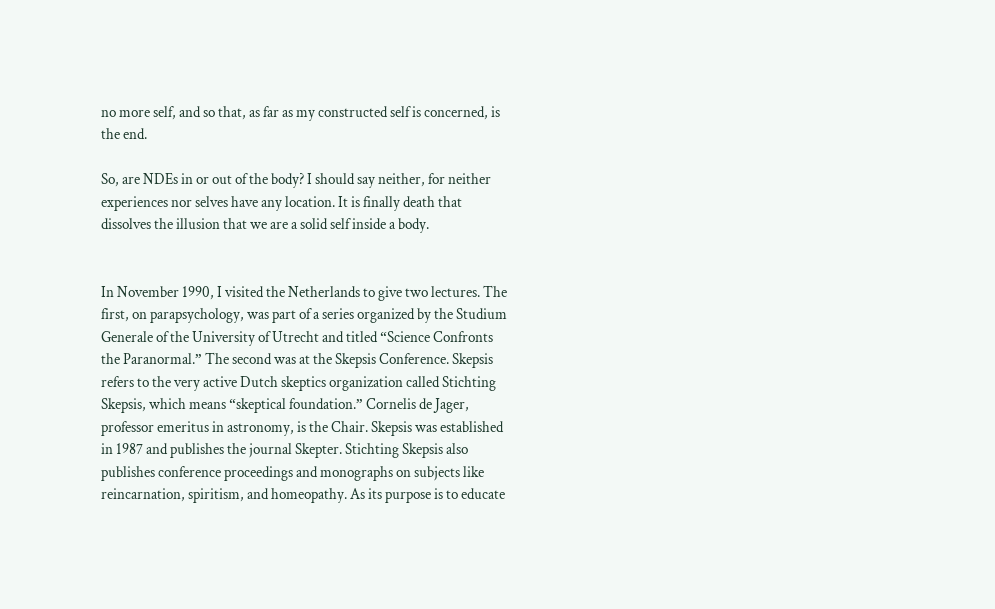no more self, and so that, as far as my constructed self is concerned, is the end.

So, are NDEs in or out of the body? I should say neither, for neither experiences nor selves have any location. It is finally death that dissolves the illusion that we are a solid self inside a body.


In November 1990, I visited the Netherlands to give two lectures. The first, on parapsychology, was part of a series organized by the Studium Generale of the University of Utrecht and titled “Science Confronts the Paranormal.” The second was at the Skepsis Conference. Skepsis refers to the very active Dutch skeptics organization called Stichting Skepsis, which means “skeptical foundation.” Cornelis de Jager, professor emeritus in astronomy, is the Chair. Skepsis was established in 1987 and publishes the journal Skepter. Stichting Skepsis also publishes conference proceedings and monographs on subjects like reincarnation, spiritism, and homeopathy. As its purpose is to educate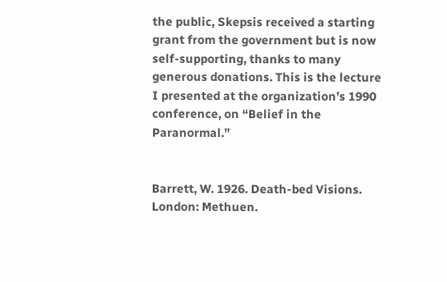the public, Skepsis received a starting grant from the government but is now self-supporting, thanks to many generous donations. This is the lecture I presented at the organization’s 1990 conference, on “Belief in the Paranormal.”


Barrett, W. 1926. Death-bed Visions. London: Methuen.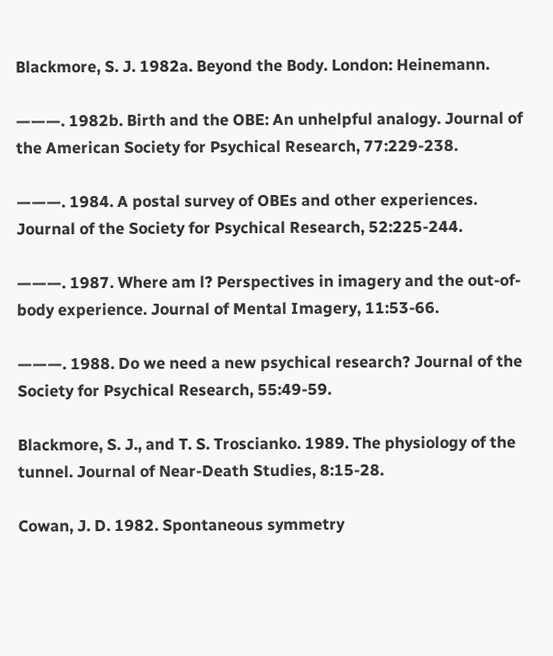Blackmore, S. J. 1982a. Beyond the Body. London: Heinemann.

———. 1982b. Birth and the OBE: An unhelpful analogy. Journal of the American Society for Psychical Research, 77:229-238.

———. 1984. A postal survey of OBEs and other experiences. Journal of the Society for Psychical Research, 52:225-244.

———. 1987. Where am l? Perspectives in imagery and the out-of-body experience. Journal of Mental Imagery, 11:53-66.

———. 1988. Do we need a new psychical research? Journal of the Society for Psychical Research, 55:49-59.

Blackmore, S. J., and T. S. Troscianko. 1989. The physiology of the tunnel. Journal of Near-Death Studies, 8:15-28.

Cowan, J. D. 1982. Spontaneous symmetry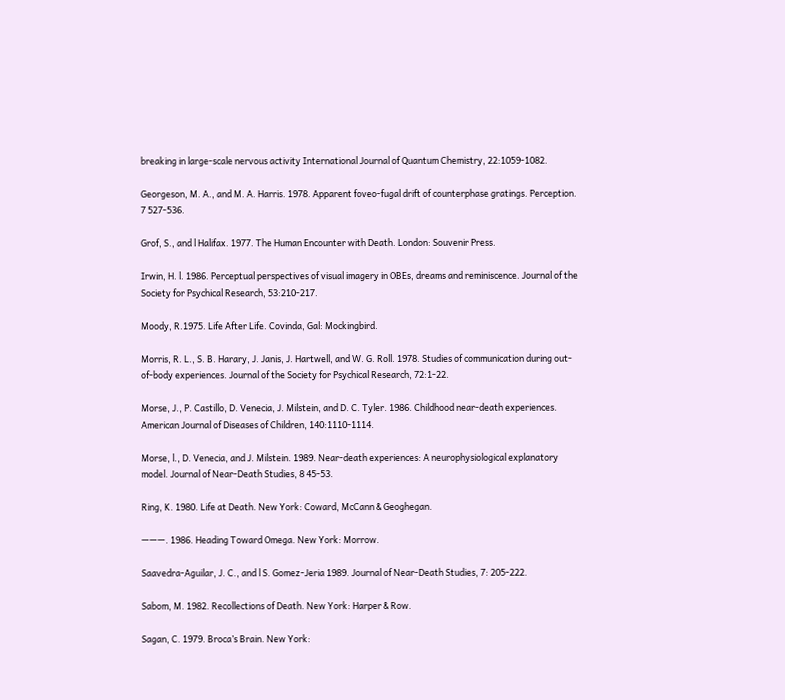breaking in large-scale nervous activity International Journal of Quantum Chemistry, 22:1059-1082.

Georgeson, M. A., and M. A. Harris. 1978. Apparent foveo-fugal drift of counterphase gratings. Perception. 7 527-536.

Grof, S., and l Halifax. 1977. The Human Encounter with Death. London: Souvenir Press.

Irwin, H. l. 1986. Perceptual perspectives of visual imagery in OBEs, dreams and reminiscence. Journal of the Society for Psychical Research, 53:210-217.

Moody, R.1975. Life After Life. Covinda, Gal: Mockingbird.

Morris, R. L., S. B. Harary, J. Janis, J. Hartwell, and W. G. Roll. 1978. Studies of communication during out-of-body experiences. Journal of the Society for Psychical Research, 72:1-22.

Morse, J., P. Castillo, D. Venecia, J. Milstein, and D. C. Tyler. 1986. Childhood near-death experiences. American Journal of Diseases of Children, 140:1110-1114.

Morse, l., D. Venecia, and J. Milstein. 1989. Near-death experiences: A neurophysiological explanatory model. Journal of Near-Death Studies, 8 45-53.

Ring, K. 1980. Life at Death. New York: Coward, McCann & Geoghegan.

———. 1986. Heading Toward Omega. New York: Morrow.

Saavedra-Aguilar, J. C., and l S. Gomez-Jeria 1989. Journal of Near-Death Studies, 7: 205-222.

Sabom, M. 1982. Recollections of Death. New York: Harper & Row.

Sagan, C. 1979. Broca’s Brain. New York: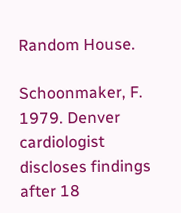Random House.

Schoonmaker, F. 1979. Denver cardiologist discloses findings after 18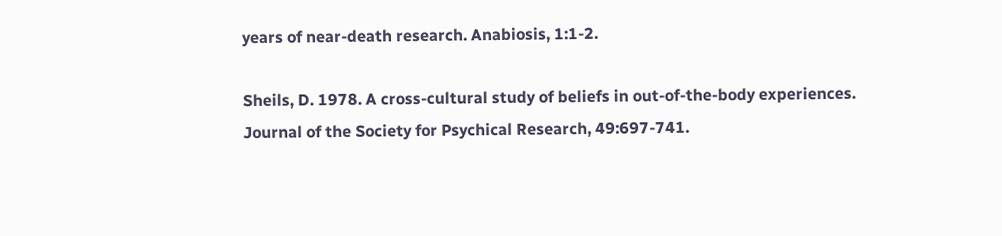years of near-death research. Anabiosis, 1:1-2.

Sheils, D. 1978. A cross-cultural study of beliefs in out-of-the-body experiences. Journal of the Society for Psychical Research, 49:697-741.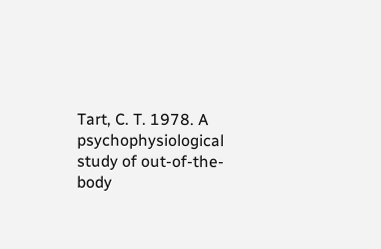Tart, C. T. 1978. A psychophysiological study of out-of-the-body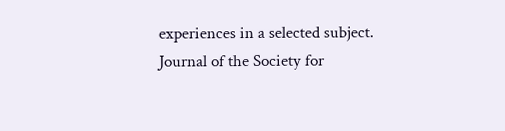experiences in a selected subject. Journal of the Society for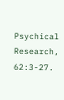Psychical Research, 62:3-27.